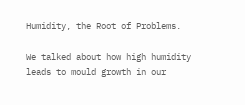Humidity, the Root of Problems.

We talked about how high humidity leads to mould growth in our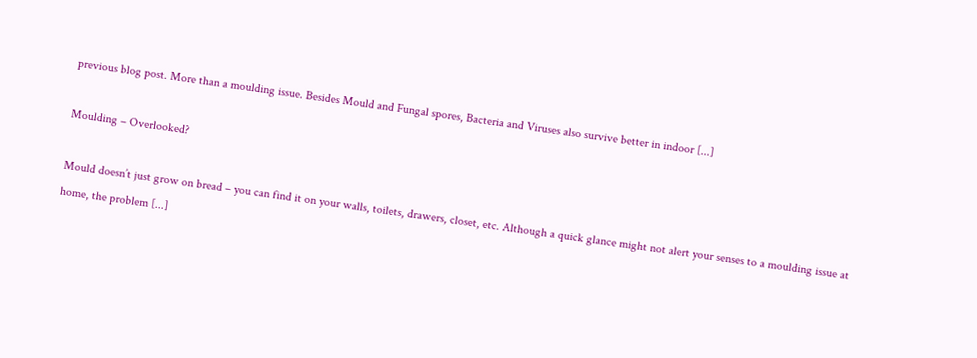previous blog post. More than a moulding issue. Besides Mould and Fungal spores, Bacteria and Viruses also survive better in indoor [...]

Moulding – Overlooked?

Mould doesn’t just grow on bread – you can find it on your walls, toilets, drawers, closet, etc. Although a quick glance might not alert your senses to a moulding issue at home, the problem [...]